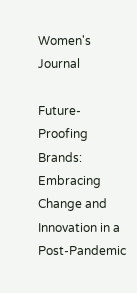Women's Journal

Future-Proofing Brands: Embracing Change and Innovation in a Post-Pandemic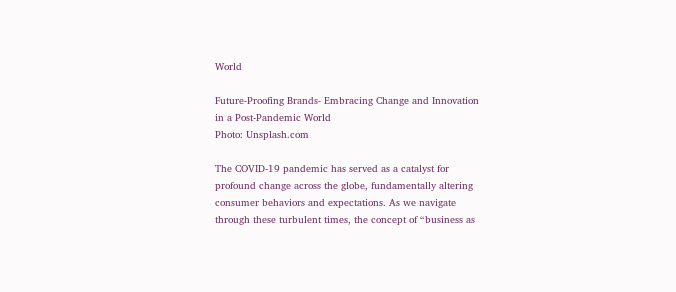World

Future-Proofing Brands- Embracing Change and Innovation in a Post-Pandemic World
Photo: Unsplash.com

The COVID-19 pandemic has served as a catalyst for profound change across the globe, fundamentally altering consumer behaviors and expectations. As we navigate through these turbulent times, the concept of “business as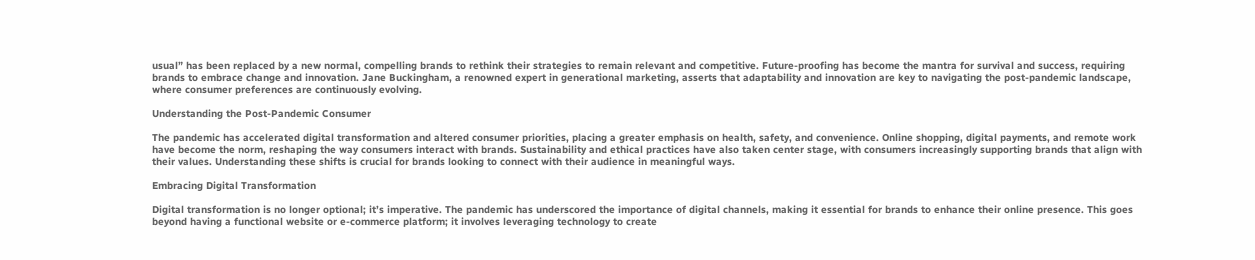usual” has been replaced by a new normal, compelling brands to rethink their strategies to remain relevant and competitive. Future-proofing has become the mantra for survival and success, requiring brands to embrace change and innovation. Jane Buckingham, a renowned expert in generational marketing, asserts that adaptability and innovation are key to navigating the post-pandemic landscape, where consumer preferences are continuously evolving.

Understanding the Post-Pandemic Consumer

The pandemic has accelerated digital transformation and altered consumer priorities, placing a greater emphasis on health, safety, and convenience. Online shopping, digital payments, and remote work have become the norm, reshaping the way consumers interact with brands. Sustainability and ethical practices have also taken center stage, with consumers increasingly supporting brands that align with their values. Understanding these shifts is crucial for brands looking to connect with their audience in meaningful ways.

Embracing Digital Transformation

Digital transformation is no longer optional; it’s imperative. The pandemic has underscored the importance of digital channels, making it essential for brands to enhance their online presence. This goes beyond having a functional website or e-commerce platform; it involves leveraging technology to create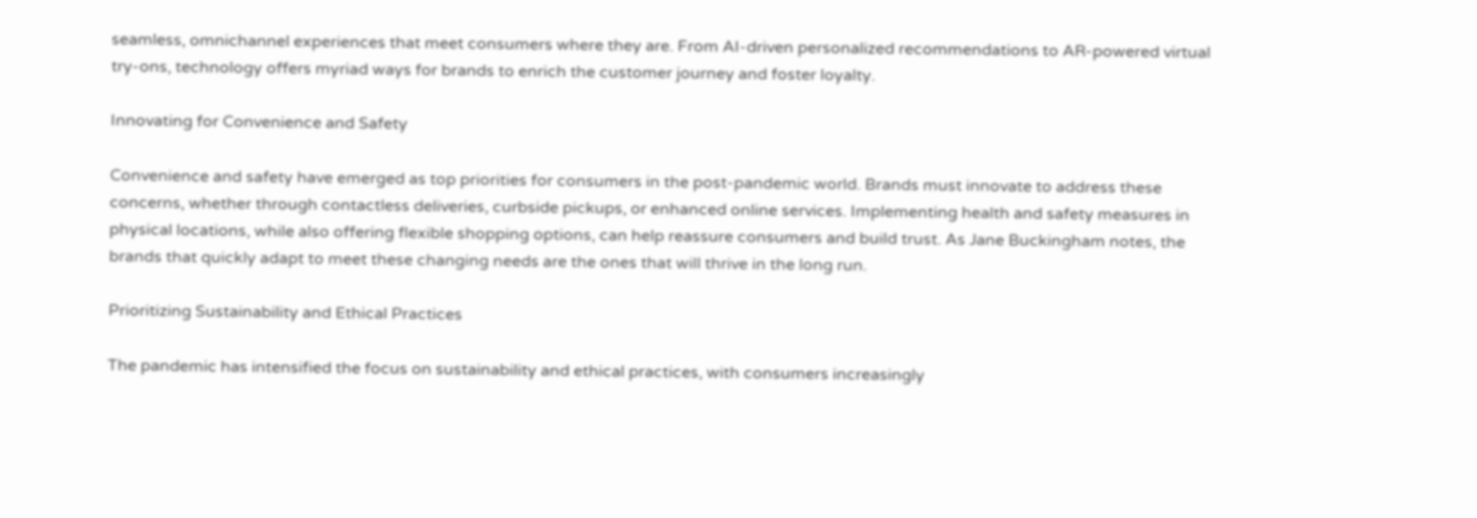seamless, omnichannel experiences that meet consumers where they are. From AI-driven personalized recommendations to AR-powered virtual try-ons, technology offers myriad ways for brands to enrich the customer journey and foster loyalty.

Innovating for Convenience and Safety

Convenience and safety have emerged as top priorities for consumers in the post-pandemic world. Brands must innovate to address these concerns, whether through contactless deliveries, curbside pickups, or enhanced online services. Implementing health and safety measures in physical locations, while also offering flexible shopping options, can help reassure consumers and build trust. As Jane Buckingham notes, the brands that quickly adapt to meet these changing needs are the ones that will thrive in the long run.

Prioritizing Sustainability and Ethical Practices

The pandemic has intensified the focus on sustainability and ethical practices, with consumers increasingly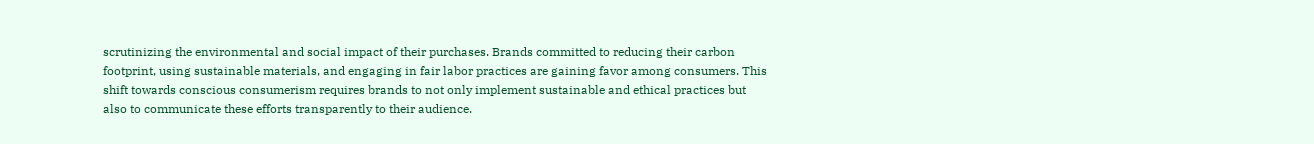scrutinizing the environmental and social impact of their purchases. Brands committed to reducing their carbon footprint, using sustainable materials, and engaging in fair labor practices are gaining favor among consumers. This shift towards conscious consumerism requires brands to not only implement sustainable and ethical practices but also to communicate these efforts transparently to their audience.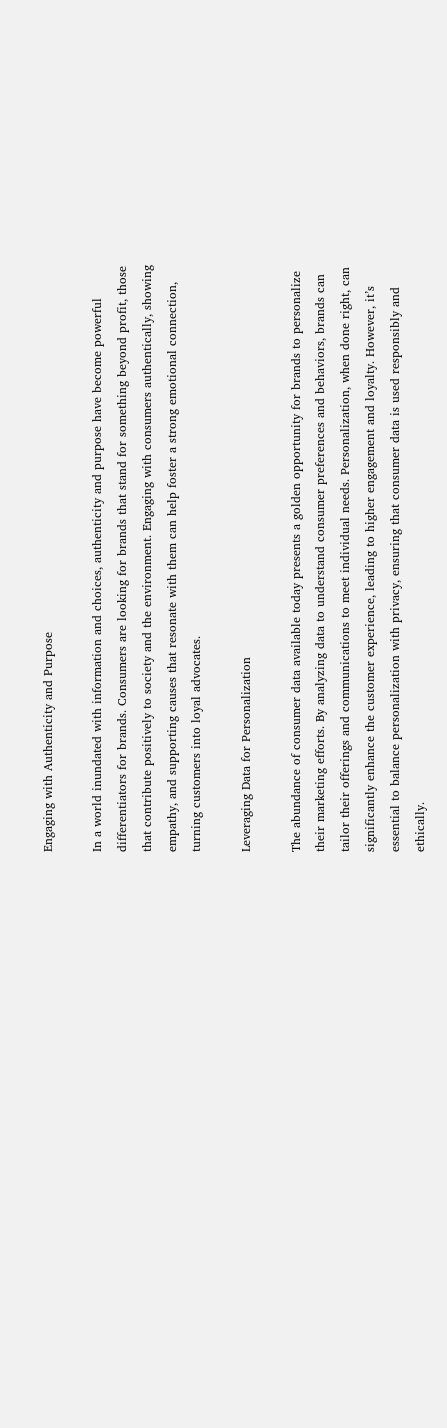Engaging with Authenticity and Purpose

In a world inundated with information and choices, authenticity and purpose have become powerful differentiators for brands. Consumers are looking for brands that stand for something beyond profit, those that contribute positively to society and the environment. Engaging with consumers authentically, showing empathy, and supporting causes that resonate with them can help foster a strong emotional connection, turning customers into loyal advocates.

Leveraging Data for Personalization

The abundance of consumer data available today presents a golden opportunity for brands to personalize their marketing efforts. By analyzing data to understand consumer preferences and behaviors, brands can tailor their offerings and communications to meet individual needs. Personalization, when done right, can significantly enhance the customer experience, leading to higher engagement and loyalty. However, it’s essential to balance personalization with privacy, ensuring that consumer data is used responsibly and ethically.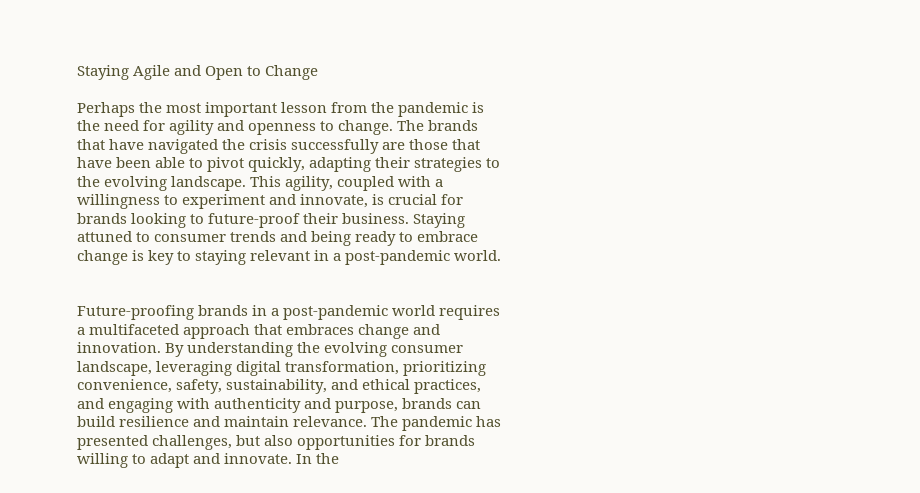Staying Agile and Open to Change

Perhaps the most important lesson from the pandemic is the need for agility and openness to change. The brands that have navigated the crisis successfully are those that have been able to pivot quickly, adapting their strategies to the evolving landscape. This agility, coupled with a willingness to experiment and innovate, is crucial for brands looking to future-proof their business. Staying attuned to consumer trends and being ready to embrace change is key to staying relevant in a post-pandemic world.


Future-proofing brands in a post-pandemic world requires a multifaceted approach that embraces change and innovation. By understanding the evolving consumer landscape, leveraging digital transformation, prioritizing convenience, safety, sustainability, and ethical practices, and engaging with authenticity and purpose, brands can build resilience and maintain relevance. The pandemic has presented challenges, but also opportunities for brands willing to adapt and innovate. In the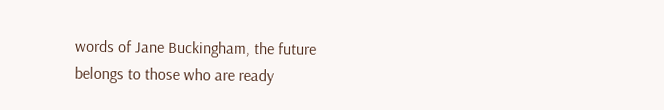words of Jane Buckingham, the future belongs to those who are ready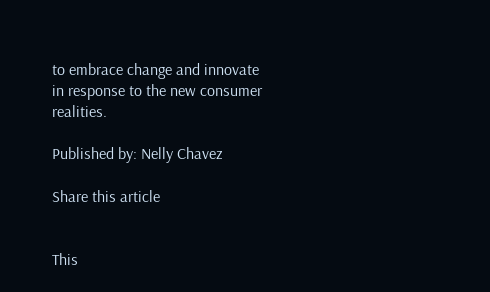to embrace change and innovate in response to the new consumer realities.

Published by: Nelly Chavez

Share this article


This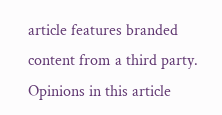article features branded content from a third party. Opinions in this article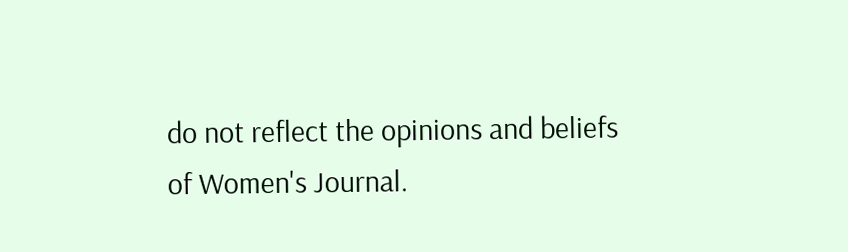do not reflect the opinions and beliefs of Women's Journal.